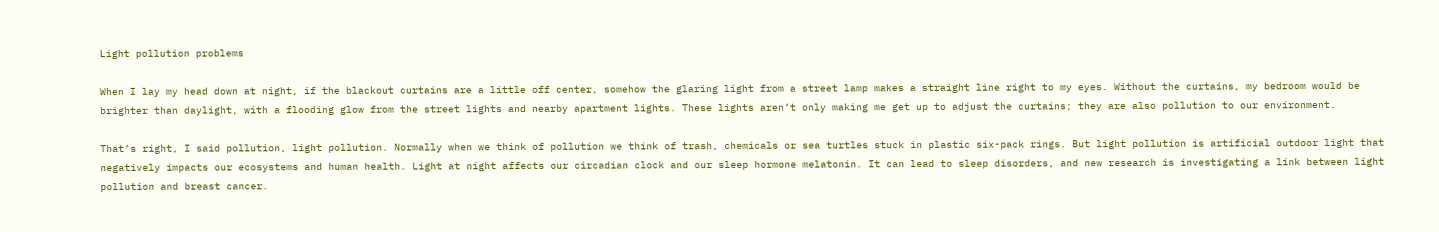Light pollution problems

When I lay my head down at night, if the blackout curtains are a little off center, somehow the glaring light from a street lamp makes a straight line right to my eyes. Without the curtains, my bedroom would be brighter than daylight, with a flooding glow from the street lights and nearby apartment lights. These lights aren’t only making me get up to adjust the curtains; they are also pollution to our environment.

That’s right, I said pollution, light pollution. Normally when we think of pollution we think of trash, chemicals or sea turtles stuck in plastic six-pack rings. But light pollution is artificial outdoor light that negatively impacts our ecosystems and human health. Light at night affects our circadian clock and our sleep hormone melatonin. It can lead to sleep disorders, and new research is investigating a link between light pollution and breast cancer.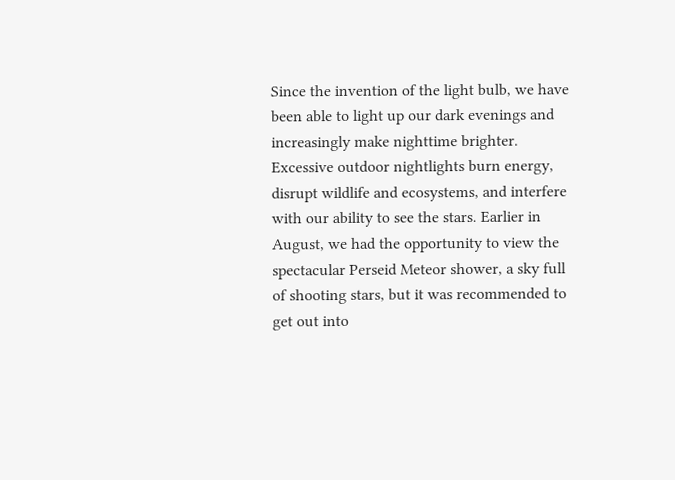Since the invention of the light bulb, we have been able to light up our dark evenings and increasingly make nighttime brighter. Excessive outdoor nightlights burn energy, disrupt wildlife and ecosystems, and interfere with our ability to see the stars. Earlier in August, we had the opportunity to view the spectacular Perseid Meteor shower, a sky full of shooting stars, but it was recommended to get out into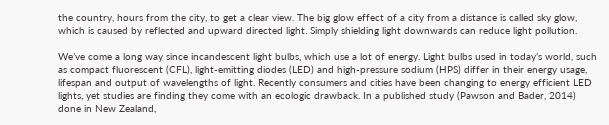the country, hours from the city, to get a clear view. The big glow effect of a city from a distance is called sky glow, which is caused by reflected and upward directed light. Simply shielding light downwards can reduce light pollution.

We’ve come a long way since incandescent light bulbs, which use a lot of energy. Light bulbs used in today’s world, such as compact fluorescent (CFL), light-emitting diodes (LED) and high-pressure sodium (HPS) differ in their energy usage, lifespan and output of wavelengths of light. Recently consumers and cities have been changing to energy efficient LED lights, yet studies are finding they come with an ecologic drawback. In a published study (Pawson and Bader, 2014) done in New Zealand,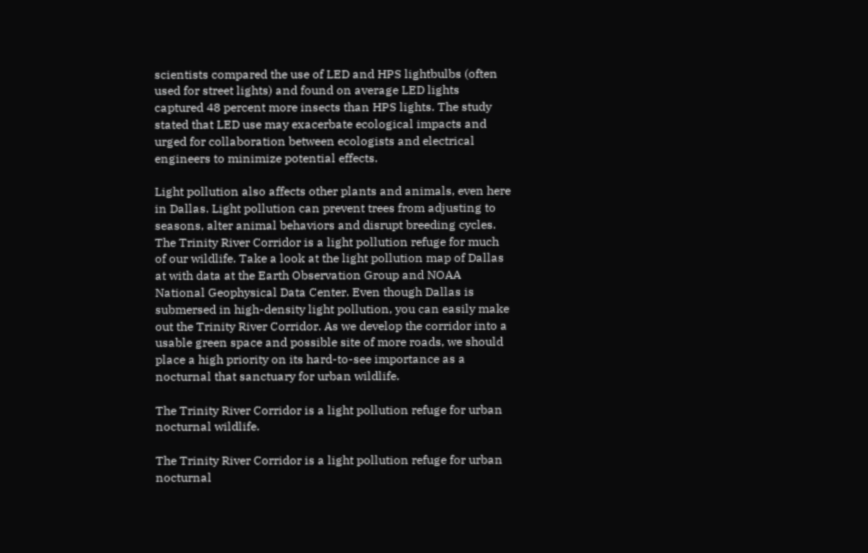scientists compared the use of LED and HPS lightbulbs (often used for street lights) and found on average LED lights captured 48 percent more insects than HPS lights. The study stated that LED use may exacerbate ecological impacts and urged for collaboration between ecologists and electrical engineers to minimize potential effects.

Light pollution also affects other plants and animals, even here in Dallas. Light pollution can prevent trees from adjusting to seasons, alter animal behaviors and disrupt breeding cycles. The Trinity River Corridor is a light pollution refuge for much of our wildlife. Take a look at the light pollution map of Dallas at with data at the Earth Observation Group and NOAA National Geophysical Data Center. Even though Dallas is submersed in high-density light pollution, you can easily make out the Trinity River Corridor. As we develop the corridor into a usable green space and possible site of more roads, we should place a high priority on its hard-to-see importance as a nocturnal that sanctuary for urban wildlife.

The Trinity River Corridor is a light pollution refuge for urban nocturnal wildlife.

The Trinity River Corridor is a light pollution refuge for urban nocturnal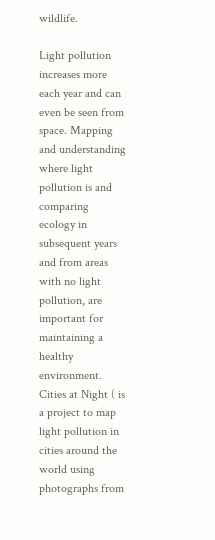wildlife.

Light pollution increases more each year and can even be seen from space. Mapping and understanding where light pollution is and comparing ecology in subsequent years and from areas with no light pollution, are important for maintaining a healthy environment. Cities at Night ( is a project to map light pollution in cities around the world using photographs from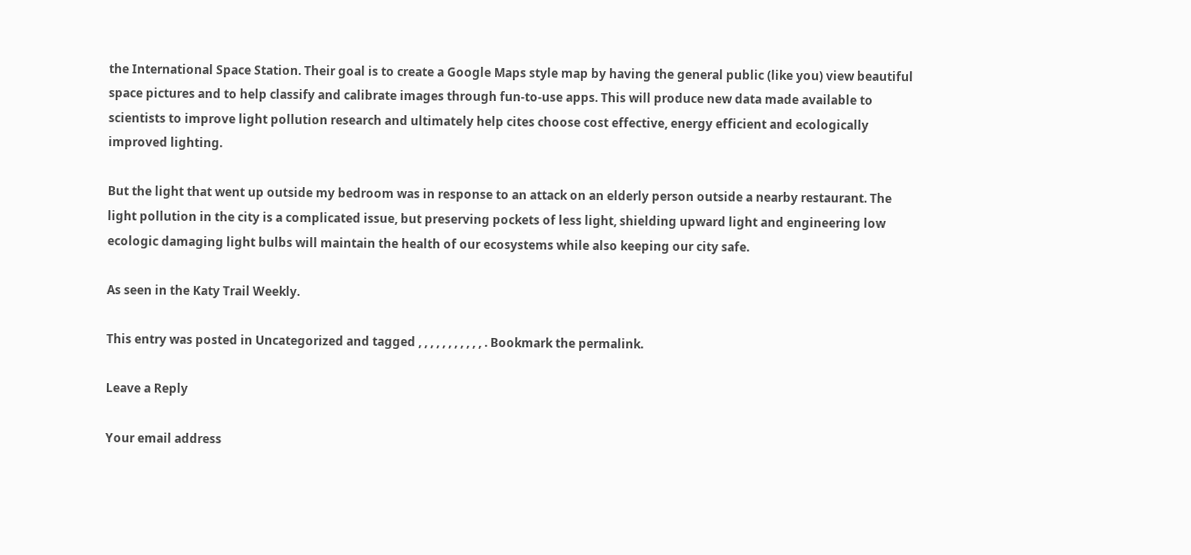the International Space Station. Their goal is to create a Google Maps style map by having the general public (like you) view beautiful space pictures and to help classify and calibrate images through fun-to-use apps. This will produce new data made available to scientists to improve light pollution research and ultimately help cites choose cost effective, energy efficient and ecologically improved lighting.

But the light that went up outside my bedroom was in response to an attack on an elderly person outside a nearby restaurant. The light pollution in the city is a complicated issue, but preserving pockets of less light, shielding upward light and engineering low ecologic damaging light bulbs will maintain the health of our ecosystems while also keeping our city safe.

As seen in the Katy Trail Weekly.

This entry was posted in Uncategorized and tagged , , , , , , , , , , , . Bookmark the permalink.

Leave a Reply

Your email address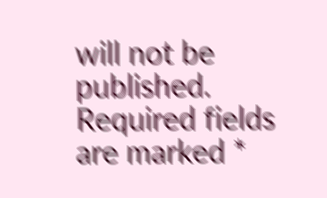will not be published. Required fields are marked *